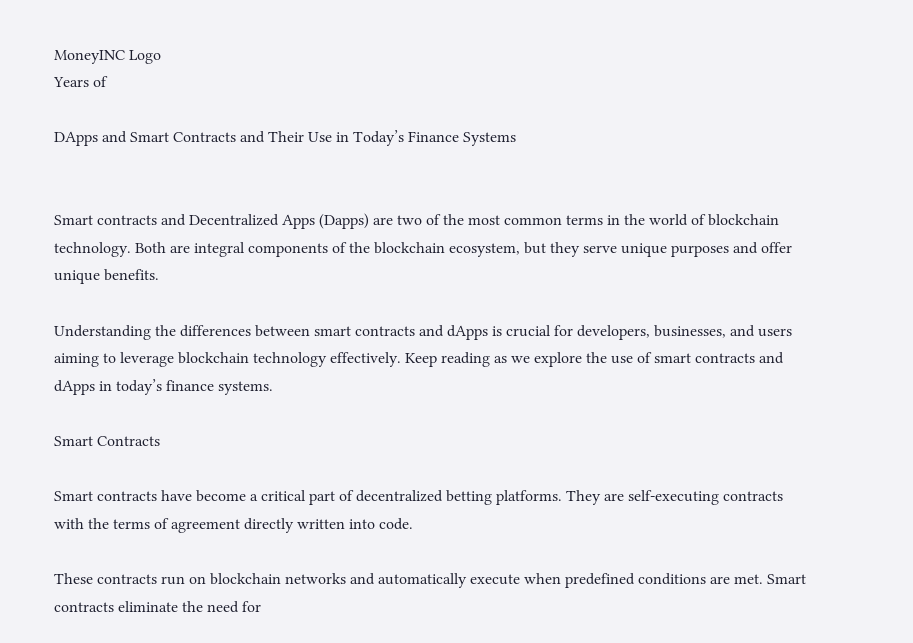MoneyINC Logo
Years of

DApps and Smart Contracts and Their Use in Today’s Finance Systems


Smart contracts and Decentralized Apps (Dapps) are two of the most common terms in the world of blockchain technology. Both are integral components of the blockchain ecosystem, but they serve unique purposes and offer unique benefits.

Understanding the differences between smart contracts and dApps is crucial for developers, businesses, and users aiming to leverage blockchain technology effectively. Keep reading as we explore the use of smart contracts and dApps in today’s finance systems.

Smart Contracts

Smart contracts have become a critical part of decentralized betting platforms. They are self-executing contracts with the terms of agreement directly written into code.

These contracts run on blockchain networks and automatically execute when predefined conditions are met. Smart contracts eliminate the need for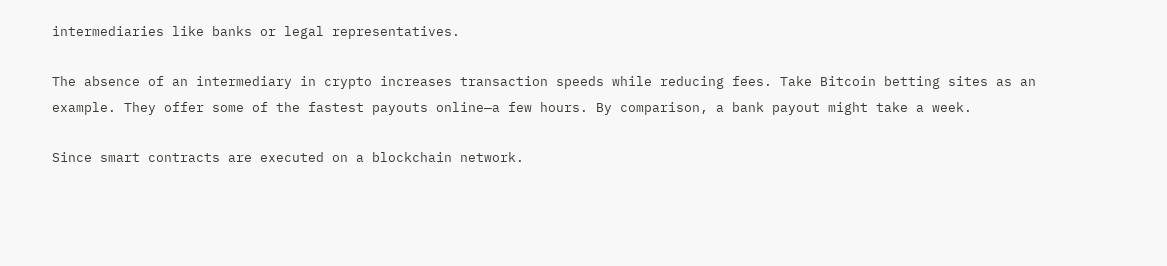intermediaries like banks or legal representatives.

The absence of an intermediary in crypto increases transaction speeds while reducing fees. Take Bitcoin betting sites as an example. They offer some of the fastest payouts online—a few hours. By comparison, a bank payout might take a week.

Since smart contracts are executed on a blockchain network.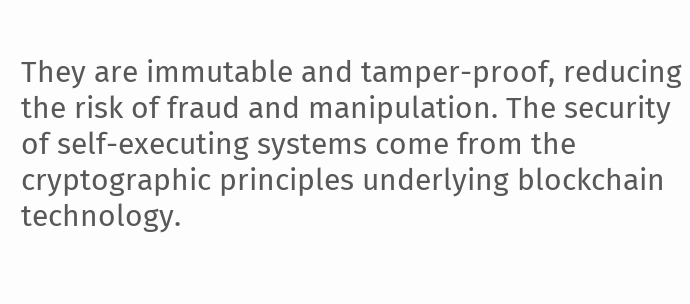They are immutable and tamper-proof, reducing the risk of fraud and manipulation. The security of self-executing systems come from the cryptographic principles underlying blockchain technology.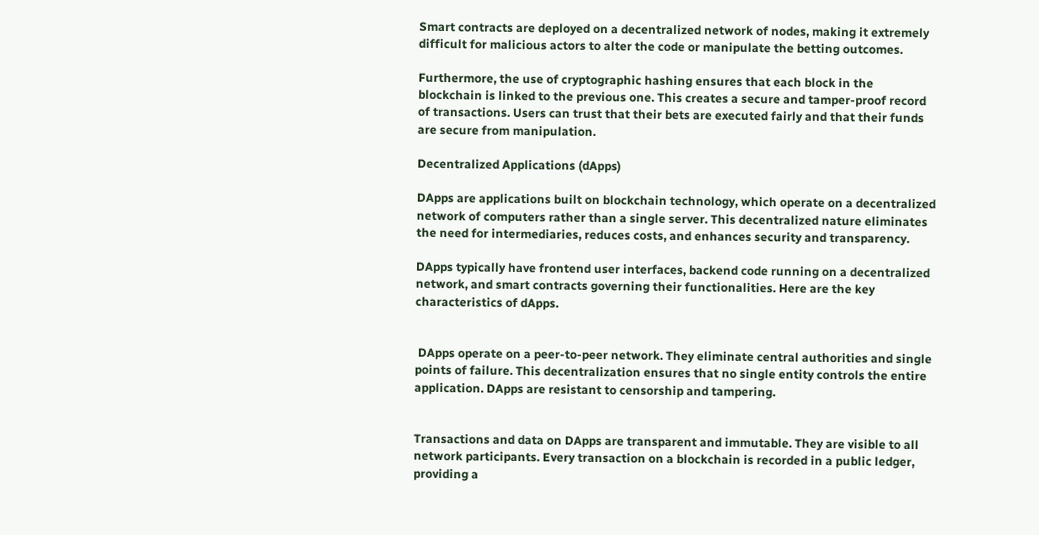Smart contracts are deployed on a decentralized network of nodes, making it extremely difficult for malicious actors to alter the code or manipulate the betting outcomes.

Furthermore, the use of cryptographic hashing ensures that each block in the blockchain is linked to the previous one. This creates a secure and tamper-proof record of transactions. Users can trust that their bets are executed fairly and that their funds are secure from manipulation.

Decentralized Applications (dApps)

DApps are applications built on blockchain technology, which operate on a decentralized network of computers rather than a single server. This decentralized nature eliminates the need for intermediaries, reduces costs, and enhances security and transparency.

DApps typically have frontend user interfaces, backend code running on a decentralized network, and smart contracts governing their functionalities. Here are the key characteristics of dApps.


 DApps operate on a peer-to-peer network. They eliminate central authorities and single points of failure. This decentralization ensures that no single entity controls the entire application. DApps are resistant to censorship and tampering.


Transactions and data on DApps are transparent and immutable. They are visible to all network participants. Every transaction on a blockchain is recorded in a public ledger, providing a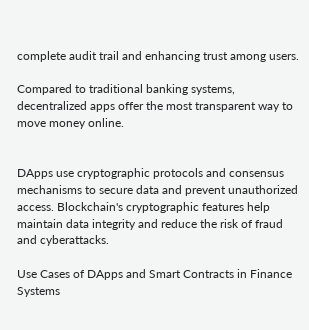complete audit trail and enhancing trust among users.

Compared to traditional banking systems, decentralized apps offer the most transparent way to move money online.


DApps use cryptographic protocols and consensus mechanisms to secure data and prevent unauthorized access. Blockchain's cryptographic features help maintain data integrity and reduce the risk of fraud and cyberattacks.

Use Cases of DApps and Smart Contracts in Finance Systems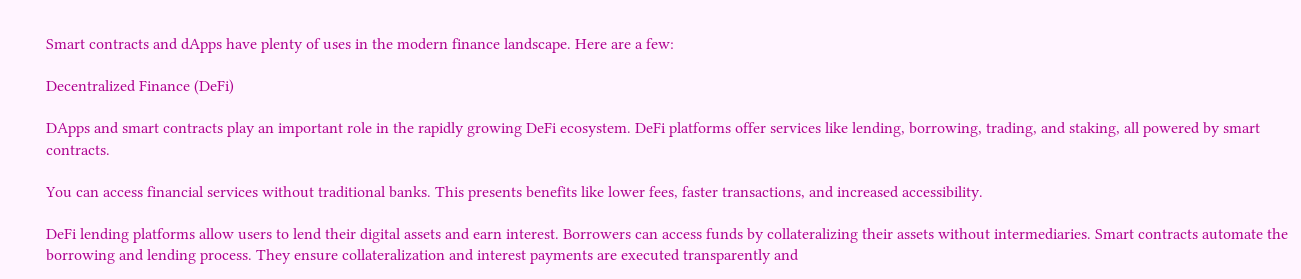Smart contracts and dApps have plenty of uses in the modern finance landscape. Here are a few:

Decentralized Finance (DeFi)

DApps and smart contracts play an important role in the rapidly growing DeFi ecosystem. DeFi platforms offer services like lending, borrowing, trading, and staking, all powered by smart contracts.

You can access financial services without traditional banks. This presents benefits like lower fees, faster transactions, and increased accessibility.

DeFi lending platforms allow users to lend their digital assets and earn interest. Borrowers can access funds by collateralizing their assets without intermediaries. Smart contracts automate the borrowing and lending process. They ensure collateralization and interest payments are executed transparently and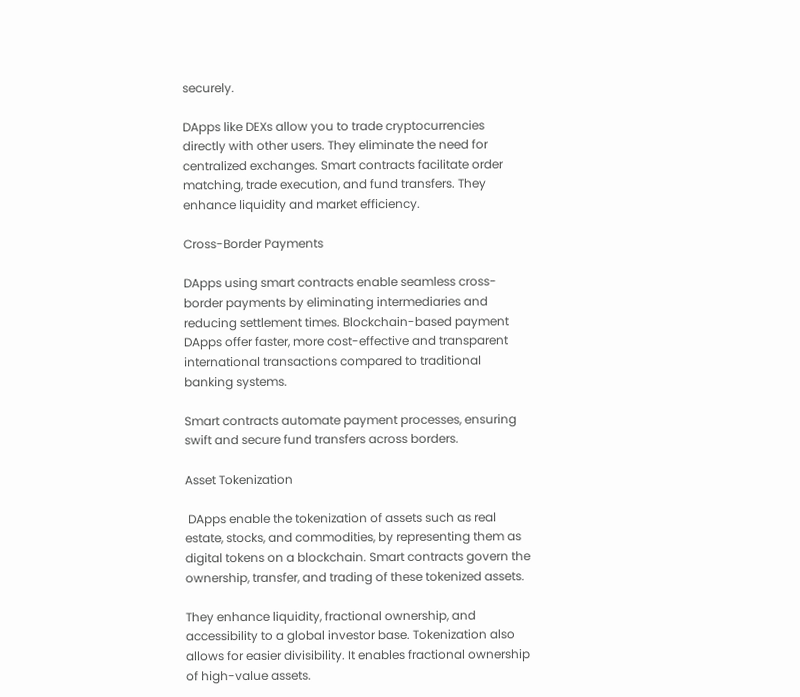securely.

DApps like DEXs allow you to trade cryptocurrencies directly with other users. They eliminate the need for centralized exchanges. Smart contracts facilitate order matching, trade execution, and fund transfers. They enhance liquidity and market efficiency.

Cross-Border Payments

DApps using smart contracts enable seamless cross-border payments by eliminating intermediaries and reducing settlement times. Blockchain-based payment DApps offer faster, more cost-effective and transparent international transactions compared to traditional banking systems.

Smart contracts automate payment processes, ensuring swift and secure fund transfers across borders.

Asset Tokenization

 DApps enable the tokenization of assets such as real estate, stocks, and commodities, by representing them as digital tokens on a blockchain. Smart contracts govern the ownership, transfer, and trading of these tokenized assets.

They enhance liquidity, fractional ownership, and accessibility to a global investor base. Tokenization also allows for easier divisibility. It enables fractional ownership of high-value assets.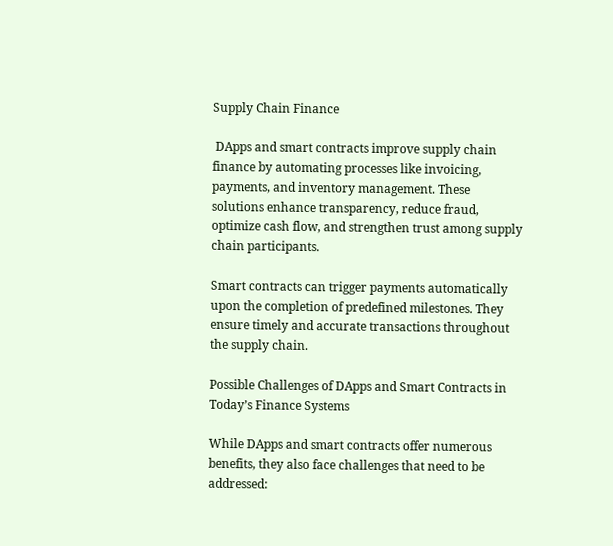Supply Chain Finance

 DApps and smart contracts improve supply chain finance by automating processes like invoicing, payments, and inventory management. These solutions enhance transparency, reduce fraud, optimize cash flow, and strengthen trust among supply chain participants.

Smart contracts can trigger payments automatically upon the completion of predefined milestones. They ensure timely and accurate transactions throughout the supply chain.

Possible Challenges of DApps and Smart Contracts in Today’s Finance Systems

While DApps and smart contracts offer numerous benefits, they also face challenges that need to be addressed: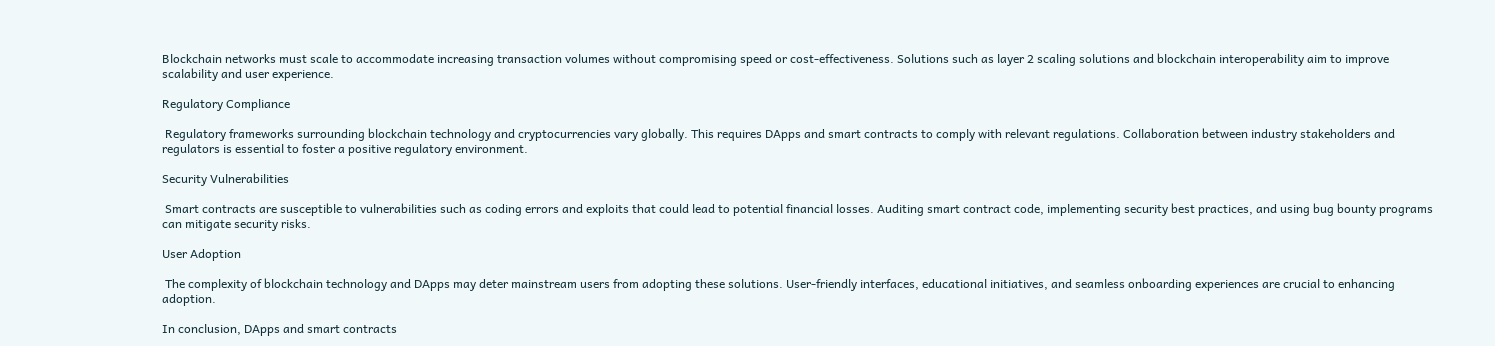Blockchain networks must scale to accommodate increasing transaction volumes without compromising speed or cost-effectiveness. Solutions such as layer 2 scaling solutions and blockchain interoperability aim to improve scalability and user experience.

Regulatory Compliance

 Regulatory frameworks surrounding blockchain technology and cryptocurrencies vary globally. This requires DApps and smart contracts to comply with relevant regulations. Collaboration between industry stakeholders and regulators is essential to foster a positive regulatory environment.

Security Vulnerabilities

 Smart contracts are susceptible to vulnerabilities such as coding errors and exploits that could lead to potential financial losses. Auditing smart contract code, implementing security best practices, and using bug bounty programs can mitigate security risks.

User Adoption

 The complexity of blockchain technology and DApps may deter mainstream users from adopting these solutions. User-friendly interfaces, educational initiatives, and seamless onboarding experiences are crucial to enhancing adoption.

In conclusion, DApps and smart contracts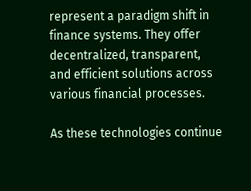represent a paradigm shift in finance systems. They offer decentralized, transparent, and efficient solutions across various financial processes.

As these technologies continue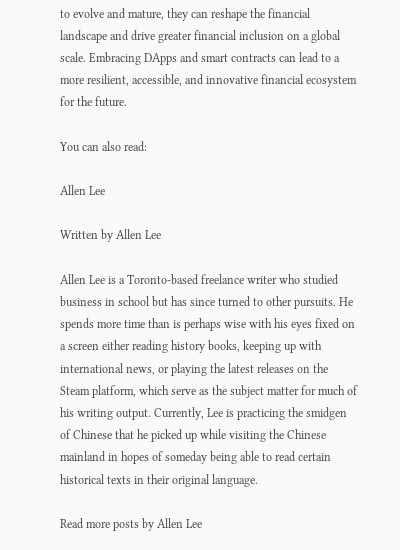to evolve and mature, they can reshape the financial landscape and drive greater financial inclusion on a global scale. Embracing DApps and smart contracts can lead to a more resilient, accessible, and innovative financial ecosystem for the future.

You can also read:

Allen Lee

Written by Allen Lee

Allen Lee is a Toronto-based freelance writer who studied business in school but has since turned to other pursuits. He spends more time than is perhaps wise with his eyes fixed on a screen either reading history books, keeping up with international news, or playing the latest releases on the Steam platform, which serve as the subject matter for much of his writing output. Currently, Lee is practicing the smidgen of Chinese that he picked up while visiting the Chinese mainland in hopes of someday being able to read certain historical texts in their original language.

Read more posts by Allen Lee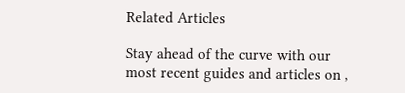Related Articles

Stay ahead of the curve with our most recent guides and articles on ,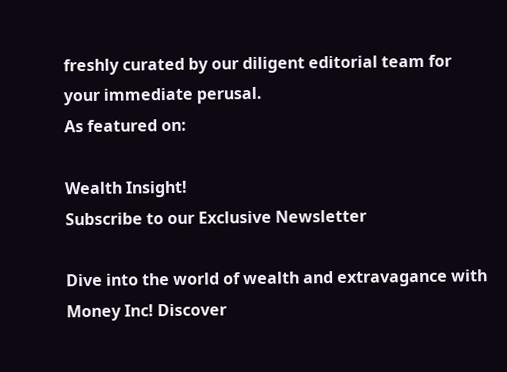freshly curated by our diligent editorial team for your immediate perusal.
As featured on:

Wealth Insight!
Subscribe to our Exclusive Newsletter

Dive into the world of wealth and extravagance with Money Inc! Discover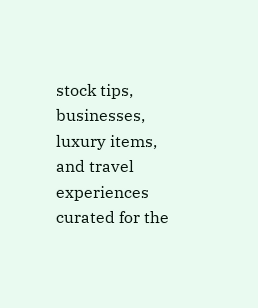stock tips, businesses, luxury items, and travel experiences curated for the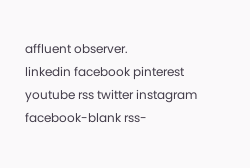affluent observer.
linkedin facebook pinterest youtube rss twitter instagram facebook-blank rss-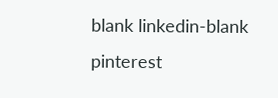blank linkedin-blank pinterest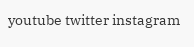youtube twitter instagram